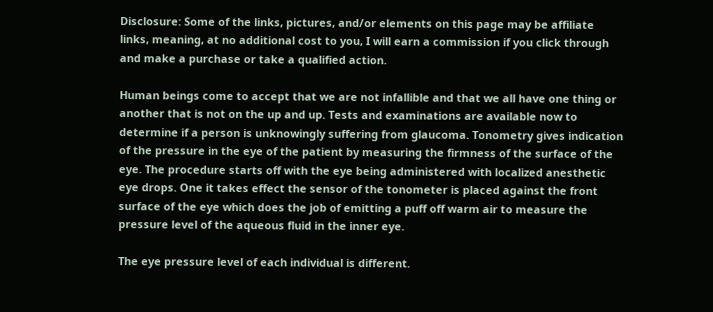Disclosure: Some of the links, pictures, and/or elements on this page may be affiliate links, meaning, at no additional cost to you, I will earn a commission if you click through and make a purchase or take a qualified action.

Human beings come to accept that we are not infallible and that we all have one thing or another that is not on the up and up. Tests and examinations are available now to determine if a person is unknowingly suffering from glaucoma. Tonometry gives indication of the pressure in the eye of the patient by measuring the firmness of the surface of the eye. The procedure starts off with the eye being administered with localized anesthetic eye drops. One it takes effect the sensor of the tonometer is placed against the front surface of the eye which does the job of emitting a puff off warm air to measure the pressure level of the aqueous fluid in the inner eye.

The eye pressure level of each individual is different.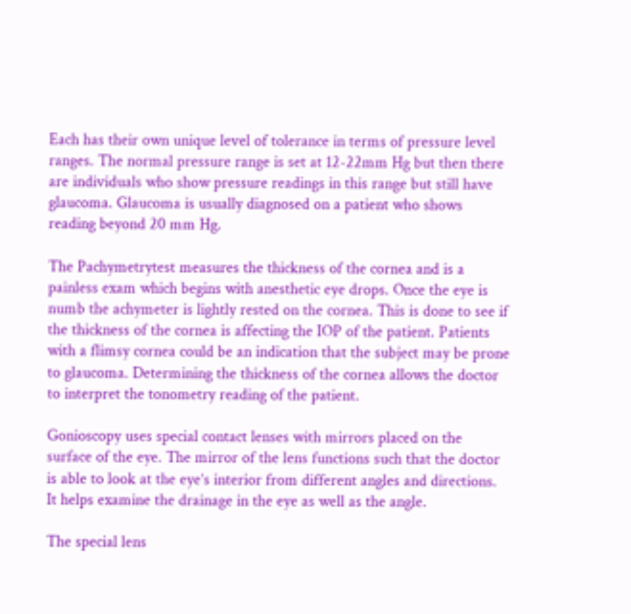Each has their own unique level of tolerance in terms of pressure level ranges. The normal pressure range is set at 12-22mm Hg but then there are individuals who show pressure readings in this range but still have glaucoma. Glaucoma is usually diagnosed on a patient who shows reading beyond 20 mm Hg.

The Pachymetrytest measures the thickness of the cornea and is a painless exam which begins with anesthetic eye drops. Once the eye is numb the achymeter is lightly rested on the cornea. This is done to see if the thickness of the cornea is affecting the IOP of the patient. Patients with a flimsy cornea could be an indication that the subject may be prone to glaucoma. Determining the thickness of the cornea allows the doctor to interpret the tonometry reading of the patient.

Gonioscopy uses special contact lenses with mirrors placed on the surface of the eye. The mirror of the lens functions such that the doctor is able to look at the eye’s interior from different angles and directions. It helps examine the drainage in the eye as well as the angle.

The special lens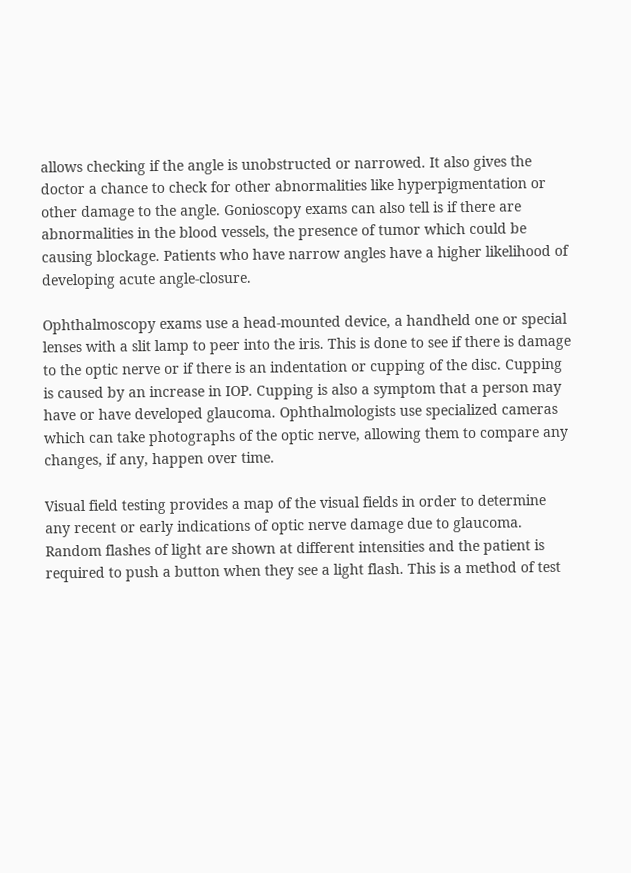allows checking if the angle is unobstructed or narrowed. It also gives the doctor a chance to check for other abnormalities like hyperpigmentation or other damage to the angle. Gonioscopy exams can also tell is if there are abnormalities in the blood vessels, the presence of tumor which could be causing blockage. Patients who have narrow angles have a higher likelihood of developing acute angle-closure.

Ophthalmoscopy exams use a head-mounted device, a handheld one or special lenses with a slit lamp to peer into the iris. This is done to see if there is damage to the optic nerve or if there is an indentation or cupping of the disc. Cupping is caused by an increase in IOP. Cupping is also a symptom that a person may have or have developed glaucoma. Ophthalmologists use specialized cameras which can take photographs of the optic nerve, allowing them to compare any changes, if any, happen over time.

Visual field testing provides a map of the visual fields in order to determine any recent or early indications of optic nerve damage due to glaucoma. Random flashes of light are shown at different intensities and the patient is required to push a button when they see a light flash. This is a method of test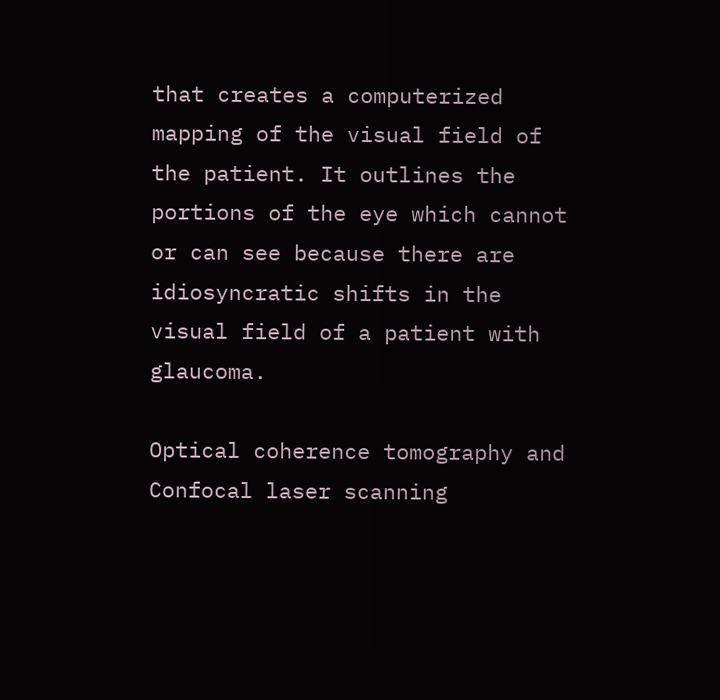that creates a computerized mapping of the visual field of the patient. It outlines the portions of the eye which cannot or can see because there are idiosyncratic shifts in the visual field of a patient with glaucoma.

Optical coherence tomography and Confocal laser scanning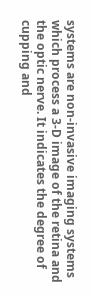systems are non-invasive imaging systems which process a 3-D image of the retina and the optic nerve. It indicates the degree of cupping and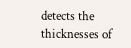detects the thicknesses of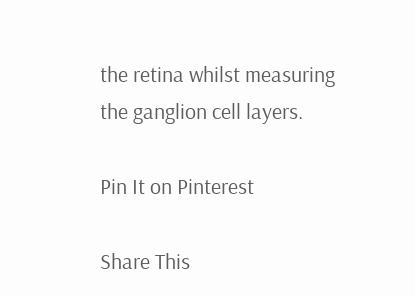the retina whilst measuring the ganglion cell layers.

Pin It on Pinterest

Share This